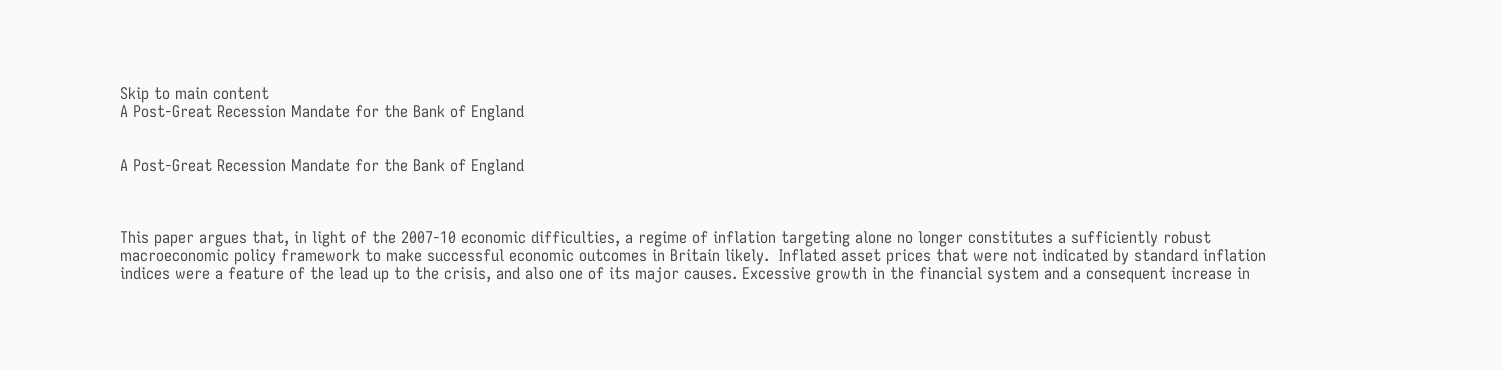Skip to main content
A Post-Great Recession Mandate for the Bank of England


A Post-Great Recession Mandate for the Bank of England



This paper argues that, in light of the 2007-10 economic difficulties, a regime of inflation targeting alone no longer constitutes a sufficiently robust macroeconomic policy framework to make successful economic outcomes in Britain likely.  Inflated asset prices that were not indicated by standard inflation indices were a feature of the lead up to the crisis, and also one of its major causes. Excessive growth in the financial system and a consequent increase in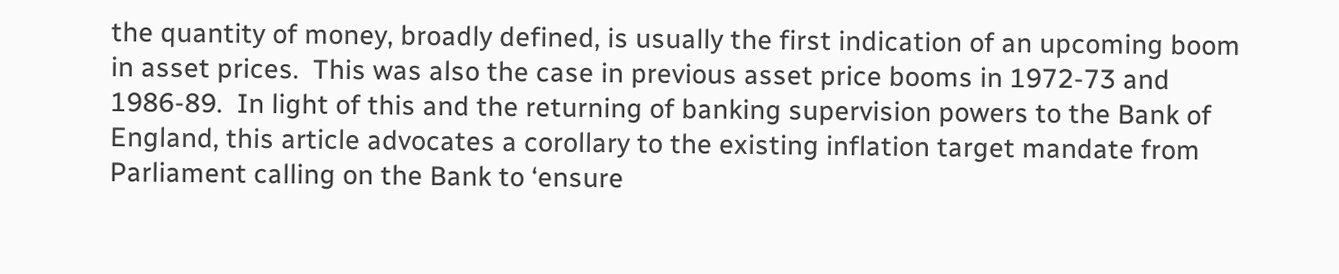the quantity of money, broadly defined, is usually the first indication of an upcoming boom in asset prices.  This was also the case in previous asset price booms in 1972-73 and 1986-89.  In light of this and the returning of banking supervision powers to the Bank of England, this article advocates a corollary to the existing inflation target mandate from Parliament calling on the Bank to ‘ensure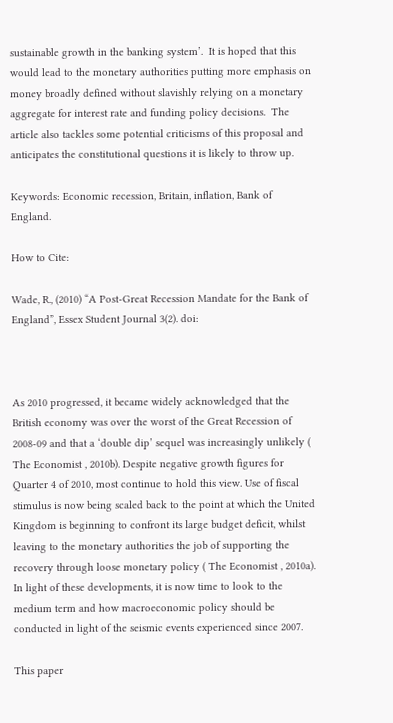sustainable growth in the banking system’.  It is hoped that this would lead to the monetary authorities putting more emphasis on money broadly defined without slavishly relying on a monetary aggregate for interest rate and funding policy decisions.  The article also tackles some potential criticisms of this proposal and anticipates the constitutional questions it is likely to throw up.

Keywords: Economic recession, Britain, inflation, Bank of England.

How to Cite:

Wade, R., (2010) “A Post-Great Recession Mandate for the Bank of England”, Essex Student Journal 3(2). doi:



As 2010 progressed, it became widely acknowledged that the British economy was over the worst of the Great Recession of 2008-09 and that a ‘double dip’ sequel was increasingly unlikely ( The Economist , 2010b). Despite negative growth figures for Quarter 4 of 2010, most continue to hold this view. Use of fiscal stimulus is now being scaled back to the point at which the United Kingdom is beginning to confront its large budget deficit, whilst leaving to the monetary authorities the job of supporting the recovery through loose monetary policy ( The Economist , 2010a). In light of these developments, it is now time to look to the medium term and how macroeconomic policy should be conducted in light of the seismic events experienced since 2007.

This paper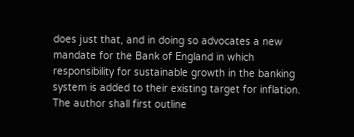does just that, and in doing so advocates a new mandate for the Bank of England in which responsibility for sustainable growth in the banking system is added to their existing target for inflation. The author shall first outline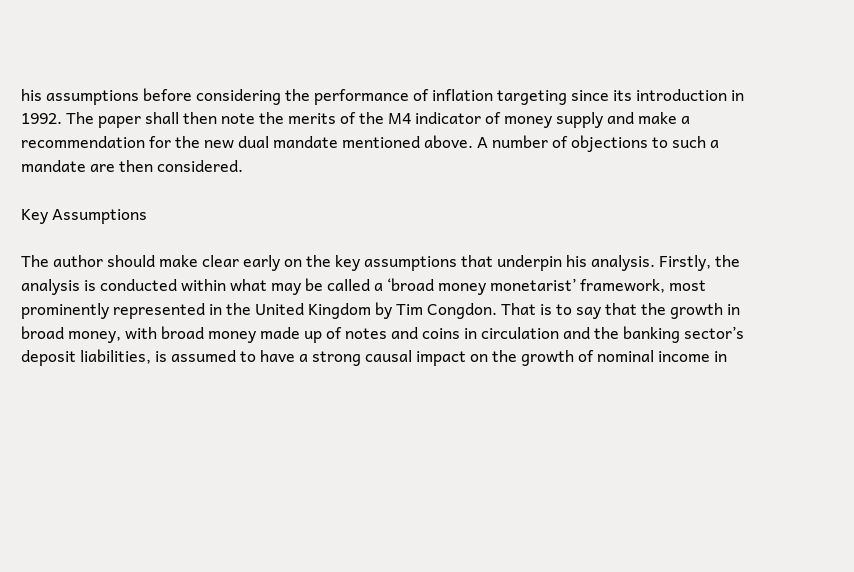his assumptions before considering the performance of inflation targeting since its introduction in 1992. The paper shall then note the merits of the M4 indicator of money supply and make a recommendation for the new dual mandate mentioned above. A number of objections to such a mandate are then considered.

Key Assumptions

The author should make clear early on the key assumptions that underpin his analysis. Firstly, the analysis is conducted within what may be called a ‘broad money monetarist’ framework, most prominently represented in the United Kingdom by Tim Congdon. That is to say that the growth in broad money, with broad money made up of notes and coins in circulation and the banking sector’s deposit liabilities, is assumed to have a strong causal impact on the growth of nominal income in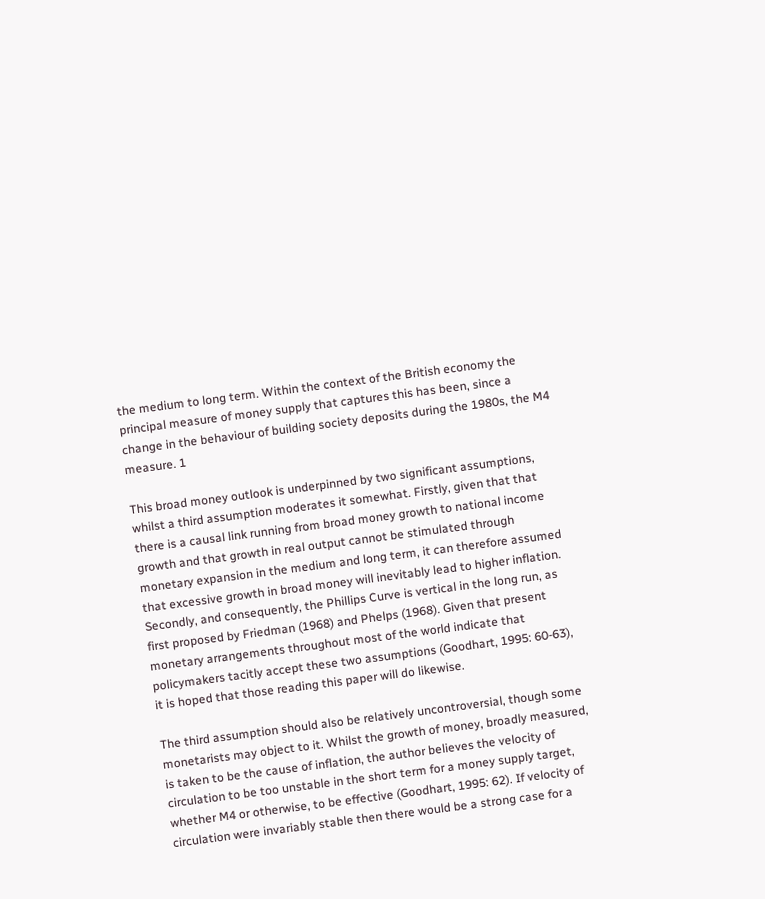the medium to long term. Within the context of the British economy the principal measure of money supply that captures this has been, since a change in the behaviour of building society deposits during the 1980s, the M4 measure. 1

This broad money outlook is underpinned by two significant assumptions, whilst a third assumption moderates it somewhat. Firstly, given that that there is a causal link running from broad money growth to national income growth and that growth in real output cannot be stimulated through monetary expansion in the medium and long term, it can therefore assumed that excessive growth in broad money will inevitably lead to higher inflation. Secondly, and consequently, the Phillips Curve is vertical in the long run, as first proposed by Friedman (1968) and Phelps (1968). Given that present monetary arrangements throughout most of the world indicate that policymakers tacitly accept these two assumptions (Goodhart, 1995: 60-63), it is hoped that those reading this paper will do likewise.

The third assumption should also be relatively uncontroversial, though some monetarists may object to it. Whilst the growth of money, broadly measured, is taken to be the cause of inflation, the author believes the velocity of circulation to be too unstable in the short term for a money supply target, whether M4 or otherwise, to be effective (Goodhart, 1995: 62). If velocity of circulation were invariably stable then there would be a strong case for a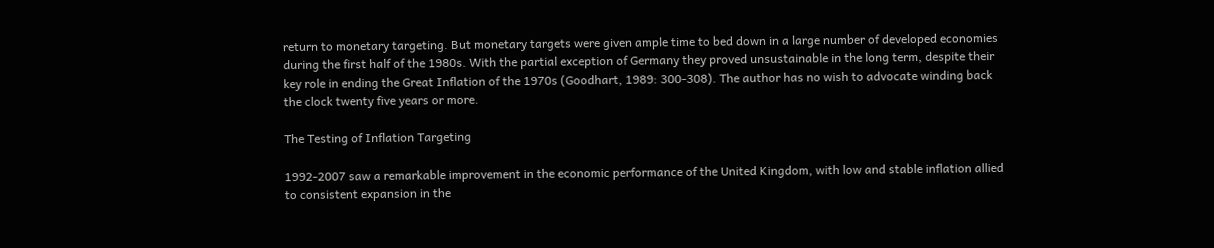return to monetary targeting. But monetary targets were given ample time to bed down in a large number of developed economies during the first half of the 1980s. With the partial exception of Germany they proved unsustainable in the long term, despite their key role in ending the Great Inflation of the 1970s (Goodhart, 1989: 300-308). The author has no wish to advocate winding back the clock twenty five years or more.

The Testing of Inflation Targeting

1992-2007 saw a remarkable improvement in the economic performance of the United Kingdom, with low and stable inflation allied to consistent expansion in the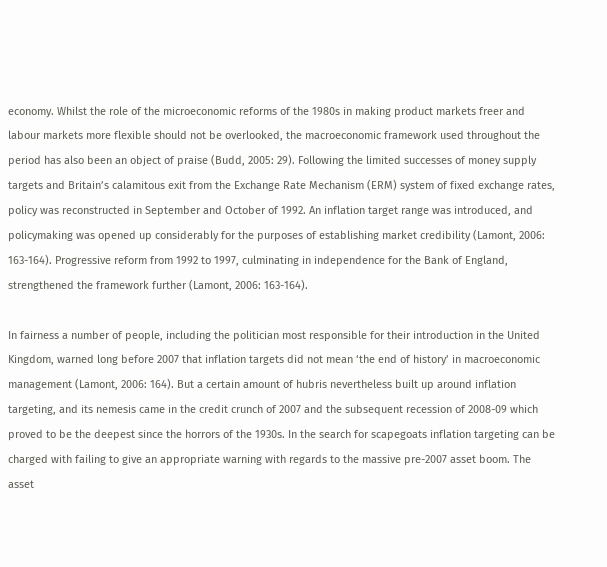economy. Whilst the role of the microeconomic reforms of the 1980s in making product markets freer and labour markets more flexible should not be overlooked, the macroeconomic framework used throughout the period has also been an object of praise (Budd, 2005: 29). Following the limited successes of money supply targets and Britain’s calamitous exit from the Exchange Rate Mechanism (ERM) system of fixed exchange rates, policy was reconstructed in September and October of 1992. An inflation target range was introduced, and policymaking was opened up considerably for the purposes of establishing market credibility (Lamont, 2006: 163-164). Progressive reform from 1992 to 1997, culminating in independence for the Bank of England, strengthened the framework further (Lamont, 2006: 163-164).

In fairness a number of people, including the politician most responsible for their introduction in the United Kingdom, warned long before 2007 that inflation targets did not mean ‘the end of history’ in macroeconomic management (Lamont, 2006: 164). But a certain amount of hubris nevertheless built up around inflation targeting, and its nemesis came in the credit crunch of 2007 and the subsequent recession of 2008-09 which proved to be the deepest since the horrors of the 1930s. In the search for scapegoats inflation targeting can be charged with failing to give an appropriate warning with regards to the massive pre-2007 asset boom. The asset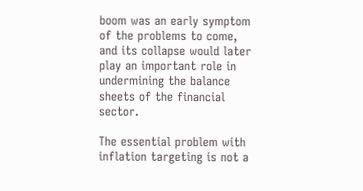boom was an early symptom of the problems to come, and its collapse would later play an important role in undermining the balance sheets of the financial sector.

The essential problem with inflation targeting is not a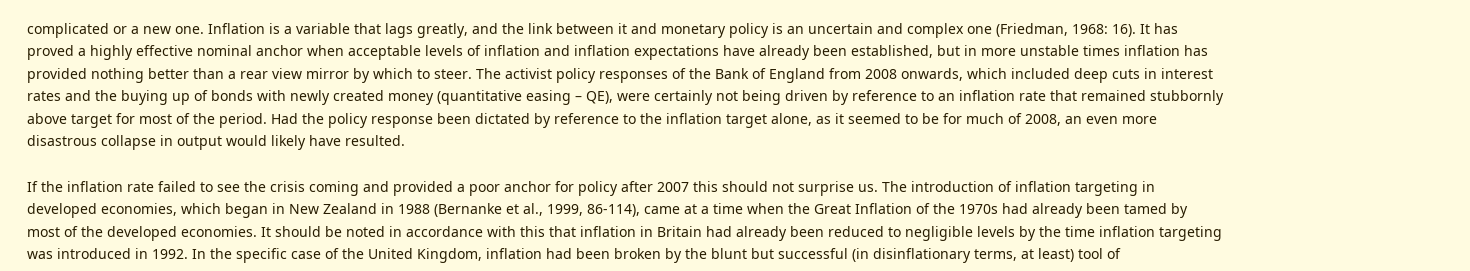complicated or a new one. Inflation is a variable that lags greatly, and the link between it and monetary policy is an uncertain and complex one (Friedman, 1968: 16). It has proved a highly effective nominal anchor when acceptable levels of inflation and inflation expectations have already been established, but in more unstable times inflation has provided nothing better than a rear view mirror by which to steer. The activist policy responses of the Bank of England from 2008 onwards, which included deep cuts in interest rates and the buying up of bonds with newly created money (quantitative easing – QE), were certainly not being driven by reference to an inflation rate that remained stubbornly above target for most of the period. Had the policy response been dictated by reference to the inflation target alone, as it seemed to be for much of 2008, an even more disastrous collapse in output would likely have resulted.

If the inflation rate failed to see the crisis coming and provided a poor anchor for policy after 2007 this should not surprise us. The introduction of inflation targeting in developed economies, which began in New Zealand in 1988 (Bernanke et al., 1999, 86-114), came at a time when the Great Inflation of the 1970s had already been tamed by most of the developed economies. It should be noted in accordance with this that inflation in Britain had already been reduced to negligible levels by the time inflation targeting was introduced in 1992. In the specific case of the United Kingdom, inflation had been broken by the blunt but successful (in disinflationary terms, at least) tool of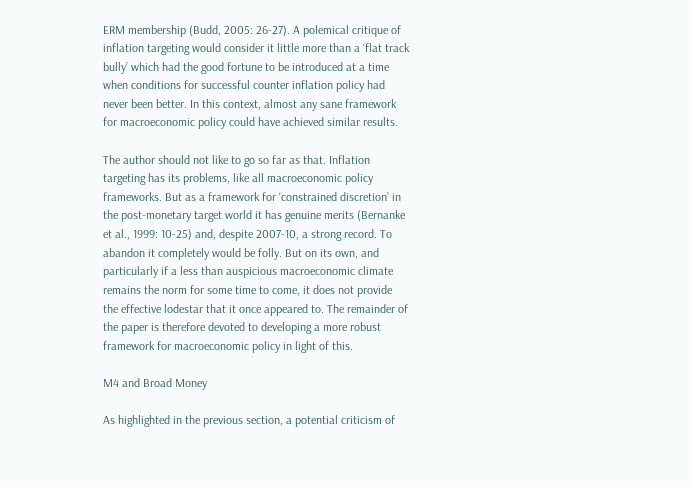ERM membership (Budd, 2005: 26-27). A polemical critique of inflation targeting would consider it little more than a ‘flat track bully’ which had the good fortune to be introduced at a time when conditions for successful counter inflation policy had never been better. In this context, almost any sane framework for macroeconomic policy could have achieved similar results.

The author should not like to go so far as that. Inflation targeting has its problems, like all macroeconomic policy frameworks. But as a framework for ‘constrained discretion’ in the post-monetary target world it has genuine merits (Bernanke et al., 1999: 10-25) and, despite 2007-10, a strong record. To abandon it completely would be folly. But on its own, and particularly if a less than auspicious macroeconomic climate remains the norm for some time to come, it does not provide the effective lodestar that it once appeared to. The remainder of the paper is therefore devoted to developing a more robust framework for macroeconomic policy in light of this.

M4 and Broad Money

As highlighted in the previous section, a potential criticism of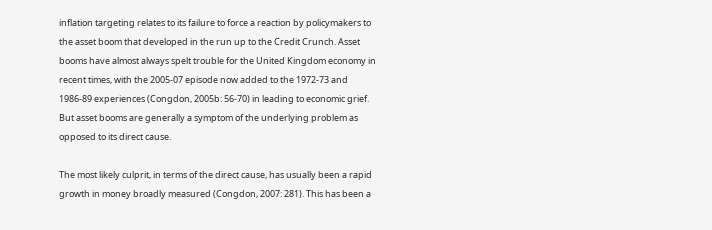inflation targeting relates to its failure to force a reaction by policymakers to the asset boom that developed in the run up to the Credit Crunch. Asset booms have almost always spelt trouble for the United Kingdom economy in recent times, with the 2005-07 episode now added to the 1972-73 and 1986-89 experiences (Congdon, 2005b: 56-70) in leading to economic grief. But asset booms are generally a symptom of the underlying problem as opposed to its direct cause.

The most likely culprit, in terms of the direct cause, has usually been a rapid growth in money broadly measured (Congdon, 2007: 281). This has been a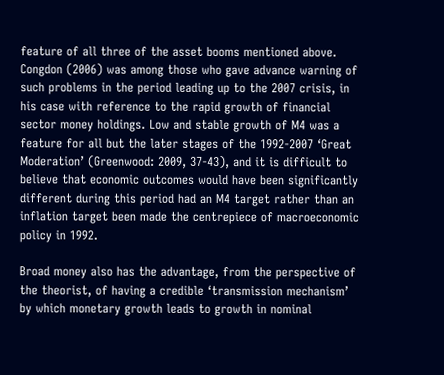feature of all three of the asset booms mentioned above. Congdon (2006) was among those who gave advance warning of such problems in the period leading up to the 2007 crisis, in his case with reference to the rapid growth of financial sector money holdings. Low and stable growth of M4 was a feature for all but the later stages of the 1992-2007 ‘Great Moderation’ (Greenwood: 2009, 37-43), and it is difficult to believe that economic outcomes would have been significantly different during this period had an M4 target rather than an inflation target been made the centrepiece of macroeconomic policy in 1992.

Broad money also has the advantage, from the perspective of the theorist, of having a credible ‘transmission mechanism’ by which monetary growth leads to growth in nominal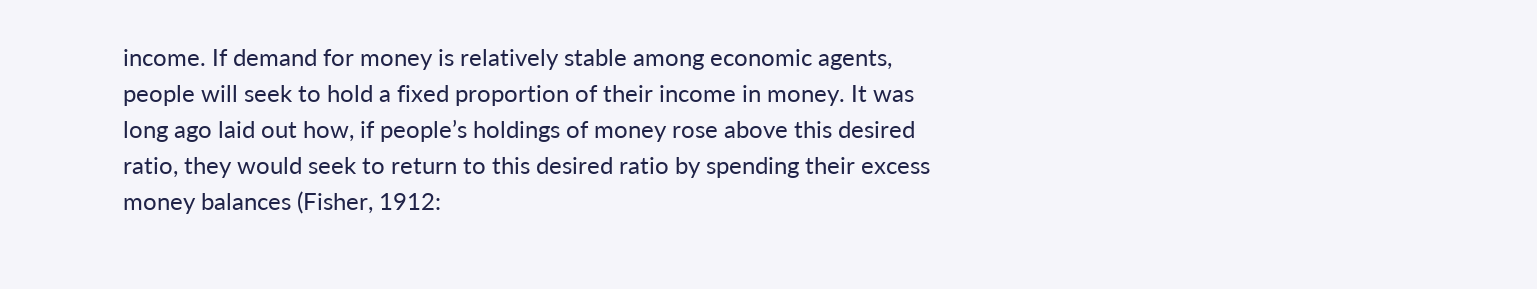income. If demand for money is relatively stable among economic agents, people will seek to hold a fixed proportion of their income in money. It was long ago laid out how, if people’s holdings of money rose above this desired ratio, they would seek to return to this desired ratio by spending their excess money balances (Fisher, 1912: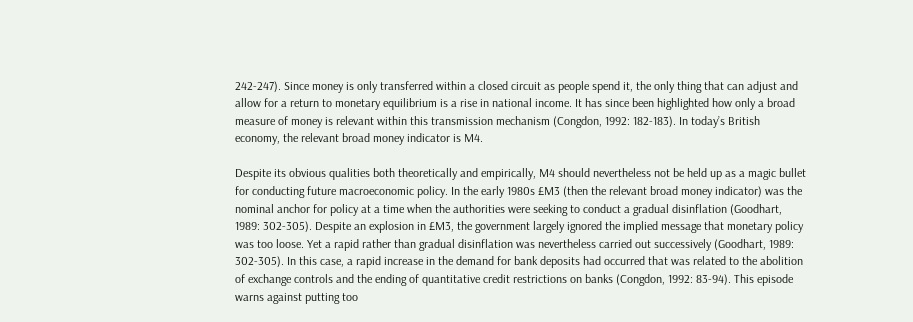242-247). Since money is only transferred within a closed circuit as people spend it, the only thing that can adjust and allow for a return to monetary equilibrium is a rise in national income. It has since been highlighted how only a broad measure of money is relevant within this transmission mechanism (Congdon, 1992: 182-183). In today’s British economy, the relevant broad money indicator is M4.

Despite its obvious qualities both theoretically and empirically, M4 should nevertheless not be held up as a magic bullet for conducting future macroeconomic policy. In the early 1980s £M3 (then the relevant broad money indicator) was the nominal anchor for policy at a time when the authorities were seeking to conduct a gradual disinflation (Goodhart, 1989: 302-305). Despite an explosion in £M3, the government largely ignored the implied message that monetary policy was too loose. Yet a rapid rather than gradual disinflation was nevertheless carried out successively (Goodhart, 1989: 302-305). In this case, a rapid increase in the demand for bank deposits had occurred that was related to the abolition of exchange controls and the ending of quantitative credit restrictions on banks (Congdon, 1992: 83-94). This episode warns against putting too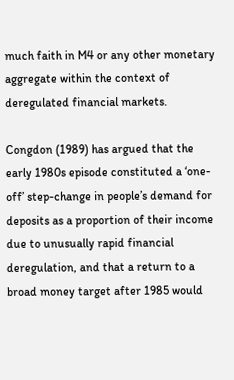much faith in M4 or any other monetary aggregate within the context of deregulated financial markets.

Congdon (1989) has argued that the early 1980s episode constituted a ‘one-off’ step-change in people’s demand for deposits as a proportion of their income due to unusually rapid financial deregulation, and that a return to a broad money target after 1985 would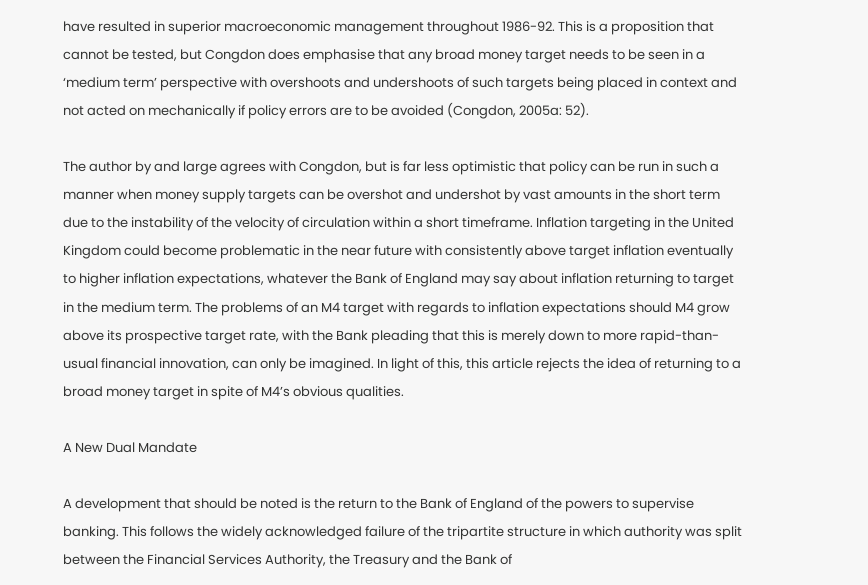have resulted in superior macroeconomic management throughout 1986-92. This is a proposition that cannot be tested, but Congdon does emphasise that any broad money target needs to be seen in a ‘medium term’ perspective with overshoots and undershoots of such targets being placed in context and not acted on mechanically if policy errors are to be avoided (Congdon, 2005a: 52).

The author by and large agrees with Congdon, but is far less optimistic that policy can be run in such a manner when money supply targets can be overshot and undershot by vast amounts in the short term due to the instability of the velocity of circulation within a short timeframe. Inflation targeting in the United Kingdom could become problematic in the near future with consistently above target inflation eventually to higher inflation expectations, whatever the Bank of England may say about inflation returning to target in the medium term. The problems of an M4 target with regards to inflation expectations should M4 grow above its prospective target rate, with the Bank pleading that this is merely down to more rapid-than-usual financial innovation, can only be imagined. In light of this, this article rejects the idea of returning to a broad money target in spite of M4’s obvious qualities.

A New Dual Mandate

A development that should be noted is the return to the Bank of England of the powers to supervise banking. This follows the widely acknowledged failure of the tripartite structure in which authority was split between the Financial Services Authority, the Treasury and the Bank of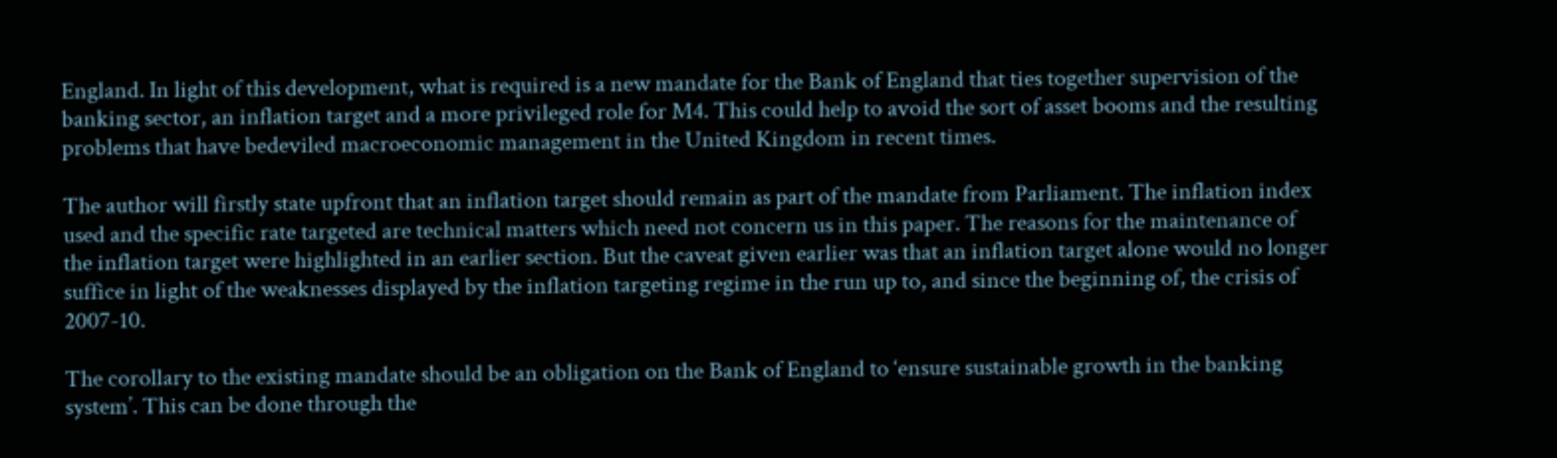England. In light of this development, what is required is a new mandate for the Bank of England that ties together supervision of the banking sector, an inflation target and a more privileged role for M4. This could help to avoid the sort of asset booms and the resulting problems that have bedeviled macroeconomic management in the United Kingdom in recent times.

The author will firstly state upfront that an inflation target should remain as part of the mandate from Parliament. The inflation index used and the specific rate targeted are technical matters which need not concern us in this paper. The reasons for the maintenance of the inflation target were highlighted in an earlier section. But the caveat given earlier was that an inflation target alone would no longer suffice in light of the weaknesses displayed by the inflation targeting regime in the run up to, and since the beginning of, the crisis of 2007-10.

The corollary to the existing mandate should be an obligation on the Bank of England to ‘ensure sustainable growth in the banking system’. This can be done through the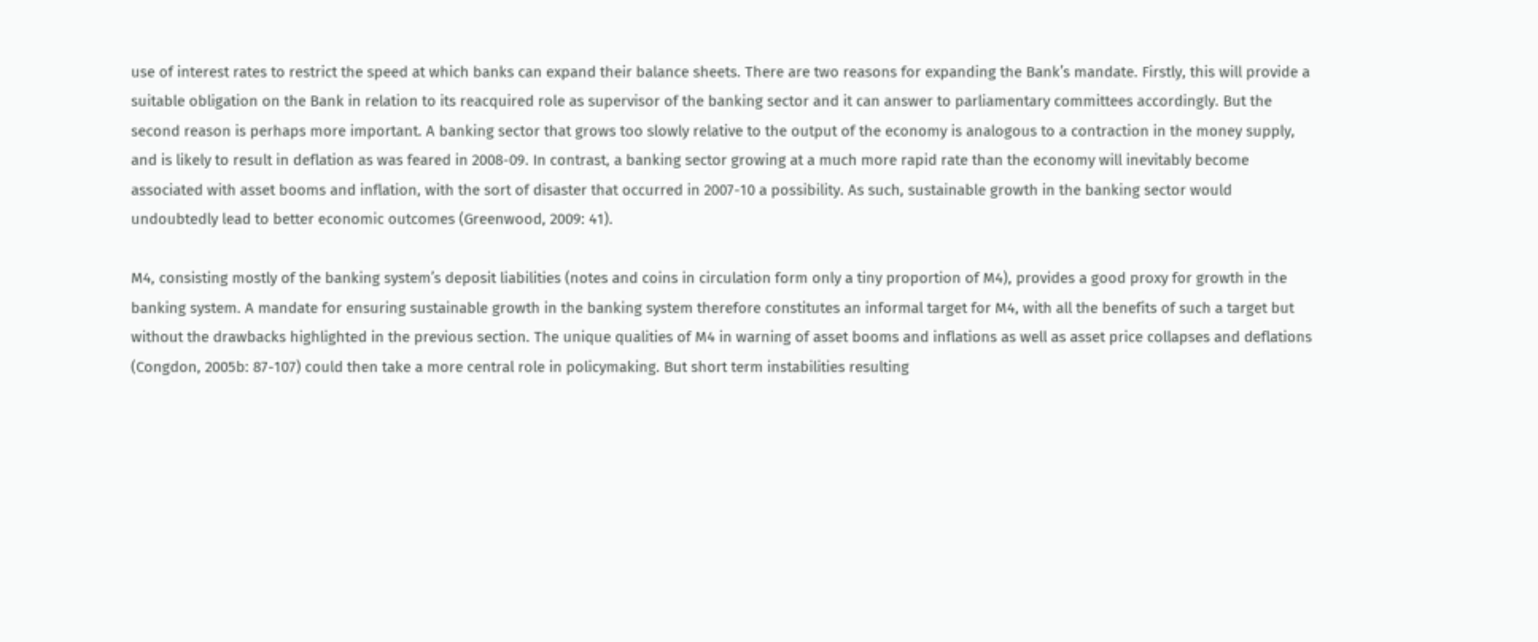use of interest rates to restrict the speed at which banks can expand their balance sheets. There are two reasons for expanding the Bank’s mandate. Firstly, this will provide a suitable obligation on the Bank in relation to its reacquired role as supervisor of the banking sector and it can answer to parliamentary committees accordingly. But the second reason is perhaps more important. A banking sector that grows too slowly relative to the output of the economy is analogous to a contraction in the money supply, and is likely to result in deflation as was feared in 2008-09. In contrast, a banking sector growing at a much more rapid rate than the economy will inevitably become associated with asset booms and inflation, with the sort of disaster that occurred in 2007-10 a possibility. As such, sustainable growth in the banking sector would undoubtedly lead to better economic outcomes (Greenwood, 2009: 41).

M4, consisting mostly of the banking system’s deposit liabilities (notes and coins in circulation form only a tiny proportion of M4), provides a good proxy for growth in the banking system. A mandate for ensuring sustainable growth in the banking system therefore constitutes an informal target for M4, with all the benefits of such a target but without the drawbacks highlighted in the previous section. The unique qualities of M4 in warning of asset booms and inflations as well as asset price collapses and deflations (Congdon, 2005b: 87-107) could then take a more central role in policymaking. But short term instabilities resulting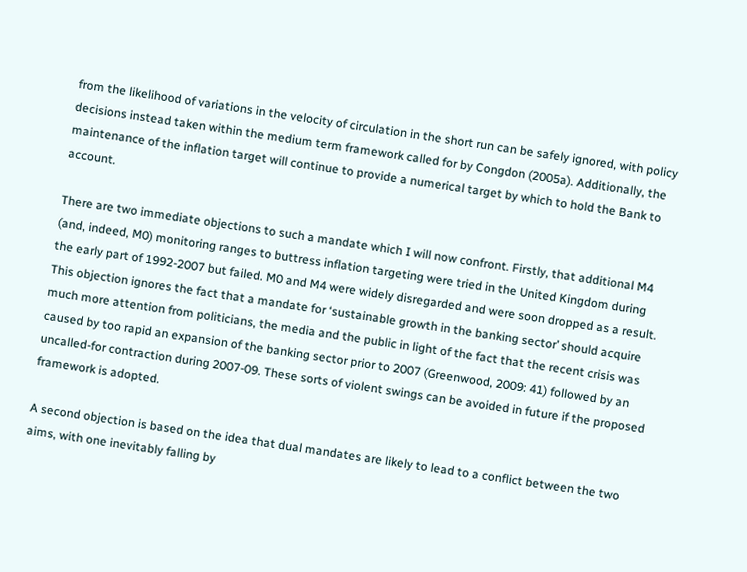from the likelihood of variations in the velocity of circulation in the short run can be safely ignored, with policy decisions instead taken within the medium term framework called for by Congdon (2005a). Additionally, the maintenance of the inflation target will continue to provide a numerical target by which to hold the Bank to account.

There are two immediate objections to such a mandate which I will now confront. Firstly, that additional M4 (and, indeed, M0) monitoring ranges to buttress inflation targeting were tried in the United Kingdom during the early part of 1992-2007 but failed. M0 and M4 were widely disregarded and were soon dropped as a result. This objection ignores the fact that a mandate for ‘sustainable growth in the banking sector’ should acquire much more attention from politicians, the media and the public in light of the fact that the recent crisis was caused by too rapid an expansion of the banking sector prior to 2007 (Greenwood, 2009: 41) followed by an uncalled-for contraction during 2007-09. These sorts of violent swings can be avoided in future if the proposed framework is adopted.

A second objection is based on the idea that dual mandates are likely to lead to a conflict between the two aims, with one inevitably falling by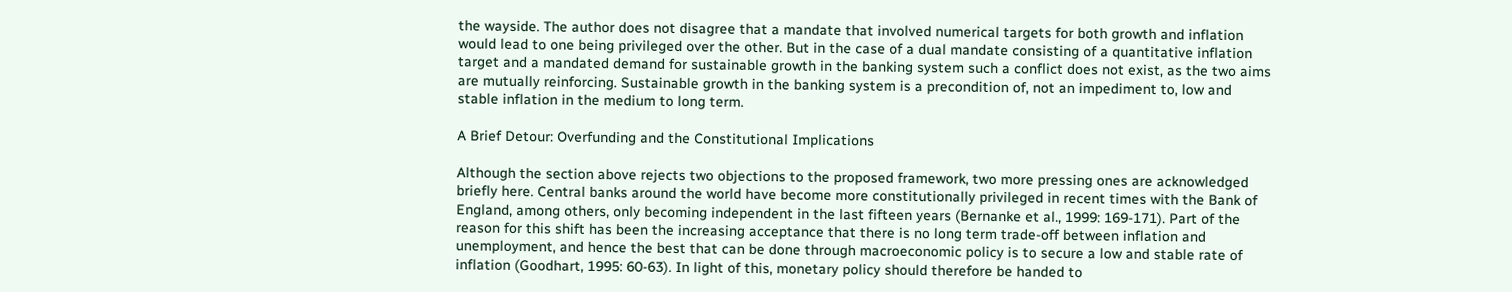the wayside. The author does not disagree that a mandate that involved numerical targets for both growth and inflation would lead to one being privileged over the other. But in the case of a dual mandate consisting of a quantitative inflation target and a mandated demand for sustainable growth in the banking system such a conflict does not exist, as the two aims are mutually reinforcing. Sustainable growth in the banking system is a precondition of, not an impediment to, low and stable inflation in the medium to long term.

A Brief Detour: Overfunding and the Constitutional Implications

Although the section above rejects two objections to the proposed framework, two more pressing ones are acknowledged briefly here. Central banks around the world have become more constitutionally privileged in recent times with the Bank of England, among others, only becoming independent in the last fifteen years (Bernanke et al., 1999: 169-171). Part of the reason for this shift has been the increasing acceptance that there is no long term trade-off between inflation and unemployment, and hence the best that can be done through macroeconomic policy is to secure a low and stable rate of inflation (Goodhart, 1995: 60-63). In light of this, monetary policy should therefore be handed to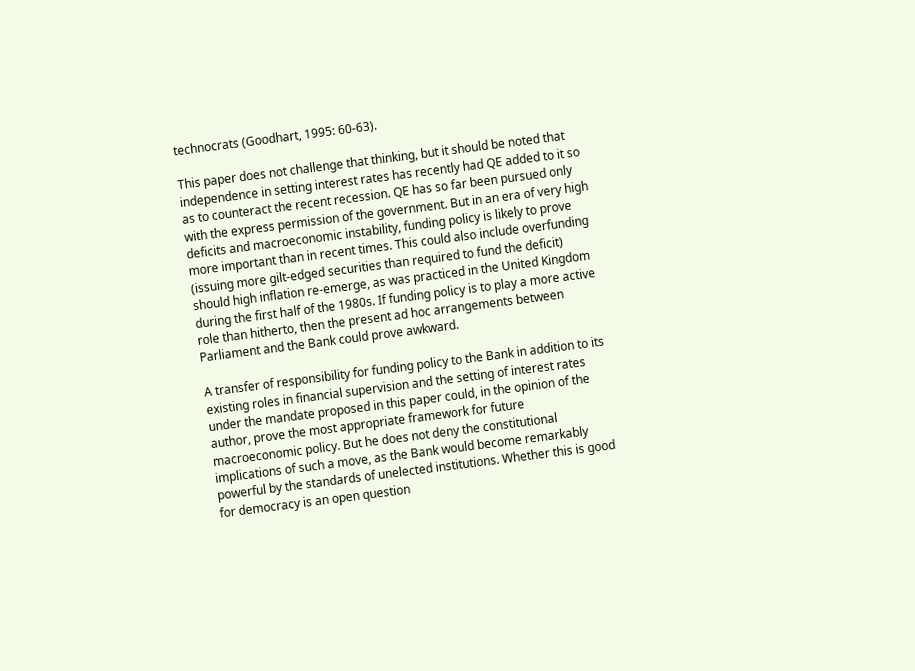technocrats (Goodhart, 1995: 60-63).

This paper does not challenge that thinking, but it should be noted that independence in setting interest rates has recently had QE added to it so as to counteract the recent recession. QE has so far been pursued only with the express permission of the government. But in an era of very high deficits and macroeconomic instability, funding policy is likely to prove more important than in recent times. This could also include overfunding (issuing more gilt-edged securities than required to fund the deficit) should high inflation re-emerge, as was practiced in the United Kingdom during the first half of the 1980s. If funding policy is to play a more active role than hitherto, then the present ad hoc arrangements between Parliament and the Bank could prove awkward.

A transfer of responsibility for funding policy to the Bank in addition to its existing roles in financial supervision and the setting of interest rates under the mandate proposed in this paper could, in the opinion of the author, prove the most appropriate framework for future macroeconomic policy. But he does not deny the constitutional implications of such a move, as the Bank would become remarkably powerful by the standards of unelected institutions. Whether this is good for democracy is an open question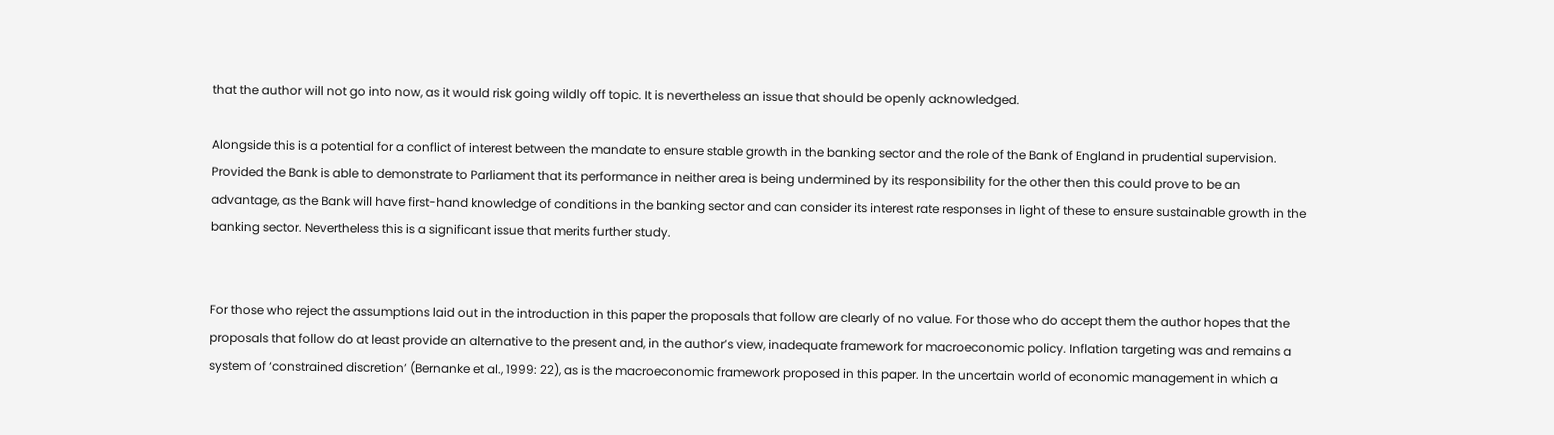that the author will not go into now, as it would risk going wildly off topic. It is nevertheless an issue that should be openly acknowledged.

Alongside this is a potential for a conflict of interest between the mandate to ensure stable growth in the banking sector and the role of the Bank of England in prudential supervision. Provided the Bank is able to demonstrate to Parliament that its performance in neither area is being undermined by its responsibility for the other then this could prove to be an advantage, as the Bank will have first-hand knowledge of conditions in the banking sector and can consider its interest rate responses in light of these to ensure sustainable growth in the banking sector. Nevertheless this is a significant issue that merits further study.


For those who reject the assumptions laid out in the introduction in this paper the proposals that follow are clearly of no value. For those who do accept them the author hopes that the proposals that follow do at least provide an alternative to the present and, in the author’s view, inadequate framework for macroeconomic policy. Inflation targeting was and remains a system of ‘constrained discretion’ (Bernanke et al., 1999: 22), as is the macroeconomic framework proposed in this paper. In the uncertain world of economic management in which a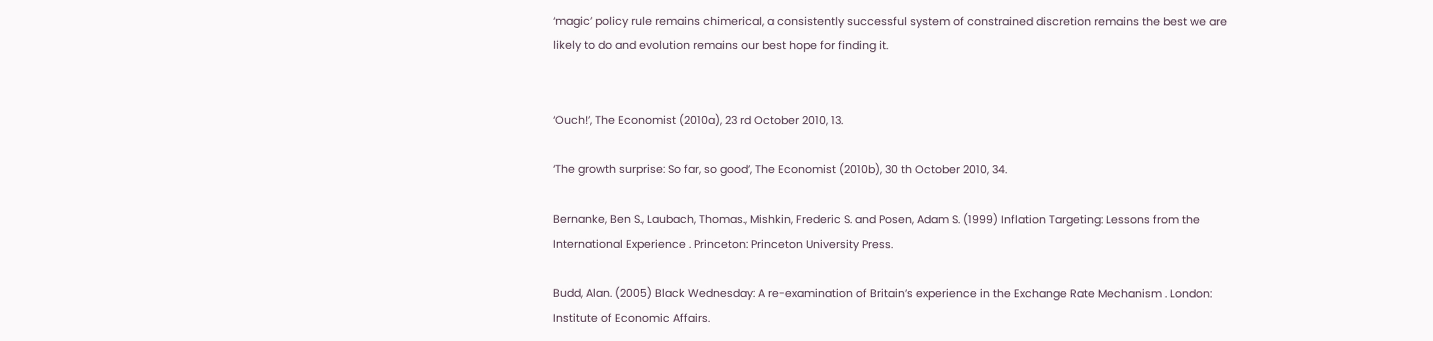‘magic’ policy rule remains chimerical, a consistently successful system of constrained discretion remains the best we are likely to do and evolution remains our best hope for finding it.


‘Ouch!’, The Economist (2010a), 23 rd October 2010, 13.

‘The growth surprise: So far, so good’, The Economist (2010b), 30 th October 2010, 34.

Bernanke, Ben S., Laubach, Thomas., Mishkin, Frederic S. and Posen, Adam S. (1999) Inflation Targeting: Lessons from the International Experience . Princeton: Princeton University Press.

Budd, Alan. (2005) Black Wednesday: A re-examination of Britain’s experience in the Exchange Rate Mechanism . London: Institute of Economic Affairs.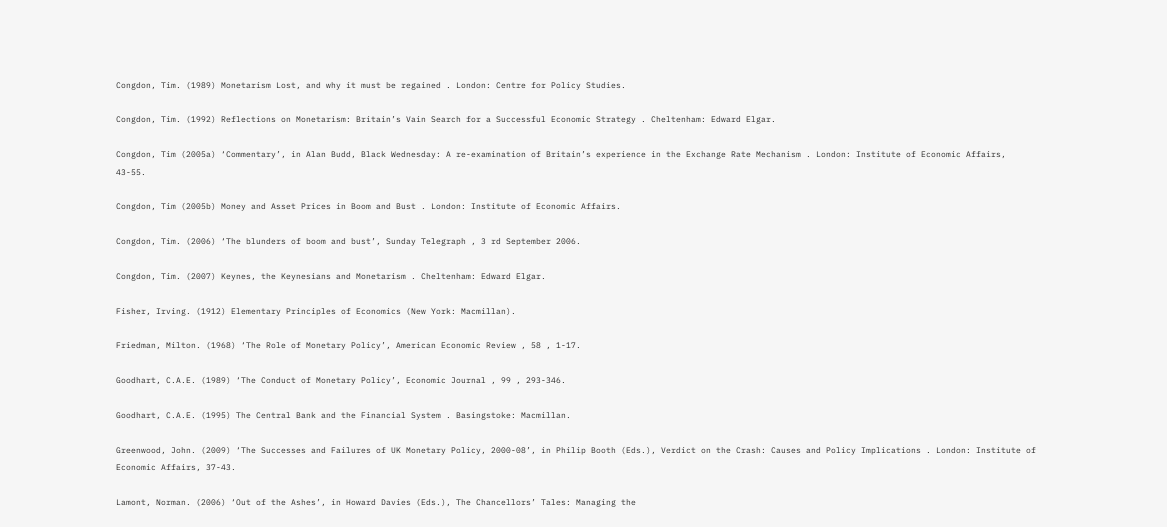Congdon, Tim. (1989) Monetarism Lost, and why it must be regained . London: Centre for Policy Studies.

Congdon, Tim. (1992) Reflections on Monetarism: Britain’s Vain Search for a Successful Economic Strategy . Cheltenham: Edward Elgar.

Congdon, Tim (2005a) ‘Commentary’, in Alan Budd, Black Wednesday: A re-examination of Britain’s experience in the Exchange Rate Mechanism . London: Institute of Economic Affairs, 43-55.

Congdon, Tim (2005b) Money and Asset Prices in Boom and Bust . London: Institute of Economic Affairs.

Congdon, Tim. (2006) ‘The blunders of boom and bust’, Sunday Telegraph , 3 rd September 2006.

Congdon, Tim. (2007) Keynes, the Keynesians and Monetarism . Cheltenham: Edward Elgar.

Fisher, Irving. (1912) Elementary Principles of Economics (New York: Macmillan).

Friedman, Milton. (1968) ‘The Role of Monetary Policy’, American Economic Review , 58 , 1-17.

Goodhart, C.A.E. (1989) ‘The Conduct of Monetary Policy’, Economic Journal , 99 , 293-346.

Goodhart, C.A.E. (1995) The Central Bank and the Financial System . Basingstoke: Macmillan.

Greenwood, John. (2009) ‘The Successes and Failures of UK Monetary Policy, 2000-08’, in Philip Booth (Eds.), Verdict on the Crash: Causes and Policy Implications . London: Institute of Economic Affairs, 37-43.

Lamont, Norman. (2006) ‘Out of the Ashes’, in Howard Davies (Eds.), The Chancellors’ Tales: Managing the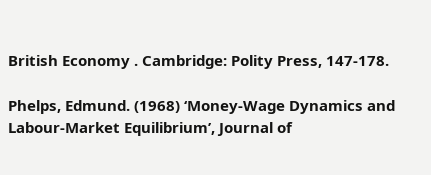British Economy . Cambridge: Polity Press, 147-178.

Phelps, Edmund. (1968) ‘Money-Wage Dynamics and Labour-Market Equilibrium’, Journal of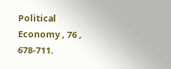Political Economy , 76 , 678-711.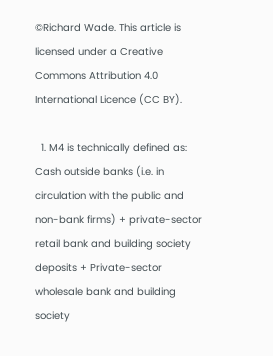©Richard Wade. This article is licensed under a Creative Commons Attribution 4.0 International Licence (CC BY).

  1. M4 is technically defined as: Cash outside banks (i.e. in circulation with the public and non-bank firms) + private-sector retail bank and building society deposits + Private-sector wholesale bank and building society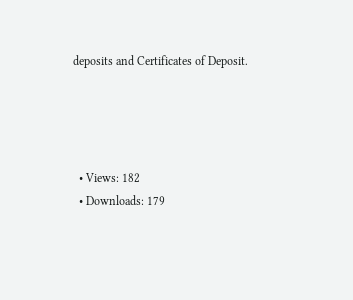deposits and Certificates of Deposit.




  • Views: 182
  • Downloads: 179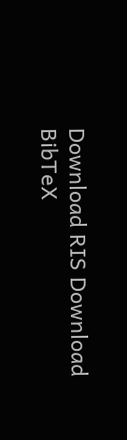Download RIS Download BibTeX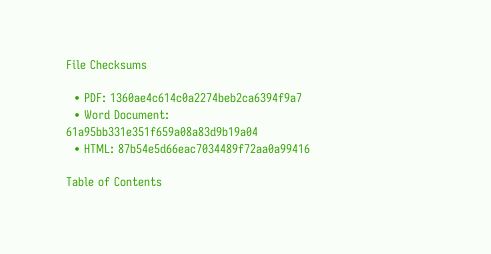File Checksums

  • PDF: 1360ae4c614c0a2274beb2ca6394f9a7
  • Word Document: 61a95bb331e351f659a08a83d9b19a04
  • HTML: 87b54e5d66eac7034489f72aa0a99416

Table of Contents